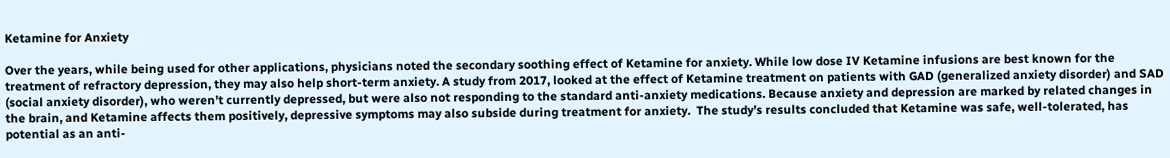Ketamine for Anxiety

Over the years, while being used for other applications, physicians noted the secondary soothing effect of Ketamine for anxiety. While low dose IV Ketamine infusions are best known for the treatment of refractory depression, they may also help short-term anxiety. A study from 2017, looked at the effect of Ketamine treatment on patients with GAD (generalized anxiety disorder) and SAD (social anxiety disorder), who weren’t currently depressed, but were also not responding to the standard anti-anxiety medications. Because anxiety and depression are marked by related changes in the brain, and Ketamine affects them positively, depressive symptoms may also subside during treatment for anxiety.  The study’s results concluded that Ketamine was safe, well-tolerated, has potential as an anti-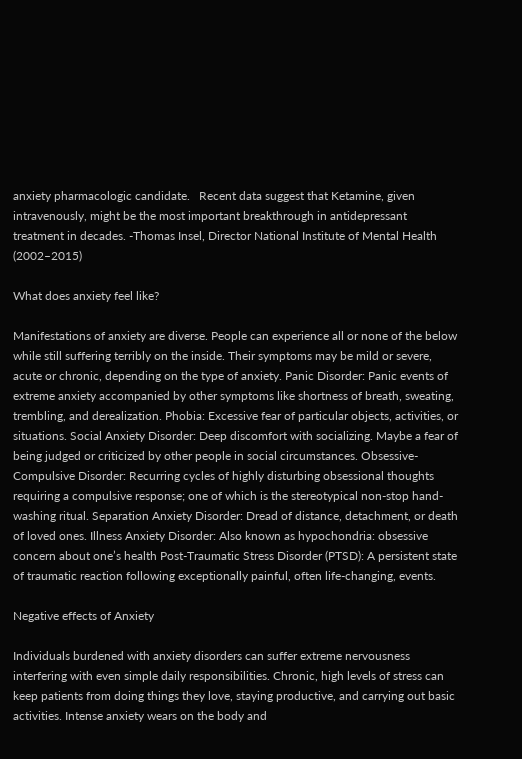anxiety pharmacologic candidate.   Recent data suggest that Ketamine, given intravenously, might be the most important breakthrough in antidepressant treatment in decades. -Thomas Insel, Director National Institute of Mental Health (2002–2015)

What does anxiety feel like?

Manifestations of anxiety are diverse. People can experience all or none of the below while still suffering terribly on the inside. Their symptoms may be mild or severe, acute or chronic, depending on the type of anxiety. Panic Disorder: Panic events of extreme anxiety accompanied by other symptoms like shortness of breath, sweating, trembling, and derealization. Phobia: Excessive fear of particular objects, activities, or situations. Social Anxiety Disorder: Deep discomfort with socializing. Maybe a fear of being judged or criticized by other people in social circumstances. Obsessive-Compulsive Disorder: Recurring cycles of highly disturbing obsessional thoughts requiring a compulsive response; one of which is the stereotypical non-stop hand-washing ritual. Separation Anxiety Disorder: Dread of distance, detachment, or death of loved ones. Illness Anxiety Disorder: Also known as hypochondria: obsessive concern about one’s health Post-Traumatic Stress Disorder (PTSD): A persistent state of traumatic reaction following exceptionally painful, often life-changing, events.

Negative effects of Anxiety

Individuals burdened with anxiety disorders can suffer extreme nervousness interfering with even simple daily responsibilities. Chronic, high levels of stress can keep patients from doing things they love, staying productive, and carrying out basic activities. Intense anxiety wears on the body and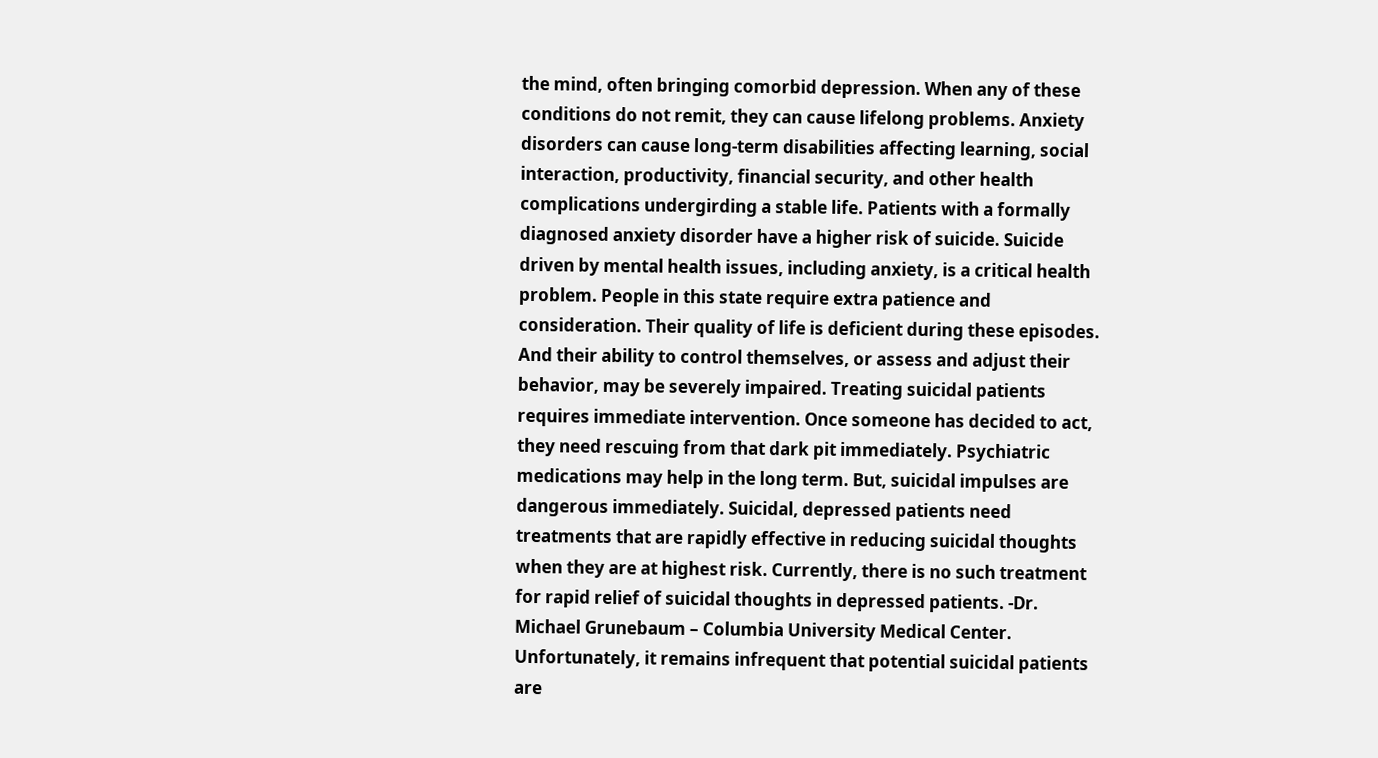the mind, often bringing comorbid depression. When any of these conditions do not remit, they can cause lifelong problems. Anxiety disorders can cause long-term disabilities affecting learning, social interaction, productivity, financial security, and other health complications undergirding a stable life. Patients with a formally diagnosed anxiety disorder have a higher risk of suicide. Suicide driven by mental health issues, including anxiety, is a critical health problem. People in this state require extra patience and consideration. Their quality of life is deficient during these episodes. And their ability to control themselves, or assess and adjust their behavior, may be severely impaired. Treating suicidal patients requires immediate intervention. Once someone has decided to act, they need rescuing from that dark pit immediately. Psychiatric medications may help in the long term. But, suicidal impulses are dangerous immediately. Suicidal, depressed patients need treatments that are rapidly effective in reducing suicidal thoughts when they are at highest risk. Currently, there is no such treatment for rapid relief of suicidal thoughts in depressed patients. -Dr. Michael Grunebaum – Columbia University Medical Center. Unfortunately, it remains infrequent that potential suicidal patients are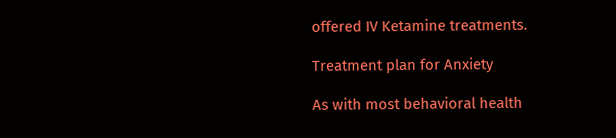offered IV Ketamine treatments.

Treatment plan for Anxiety

As with most behavioral health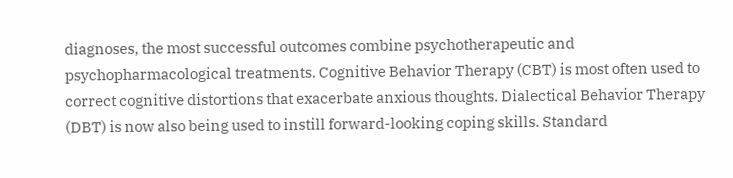diagnoses, the most successful outcomes combine psychotherapeutic and psychopharmacological treatments. Cognitive Behavior Therapy (CBT) is most often used to correct cognitive distortions that exacerbate anxious thoughts. Dialectical Behavior Therapy (DBT) is now also being used to instill forward-looking coping skills. Standard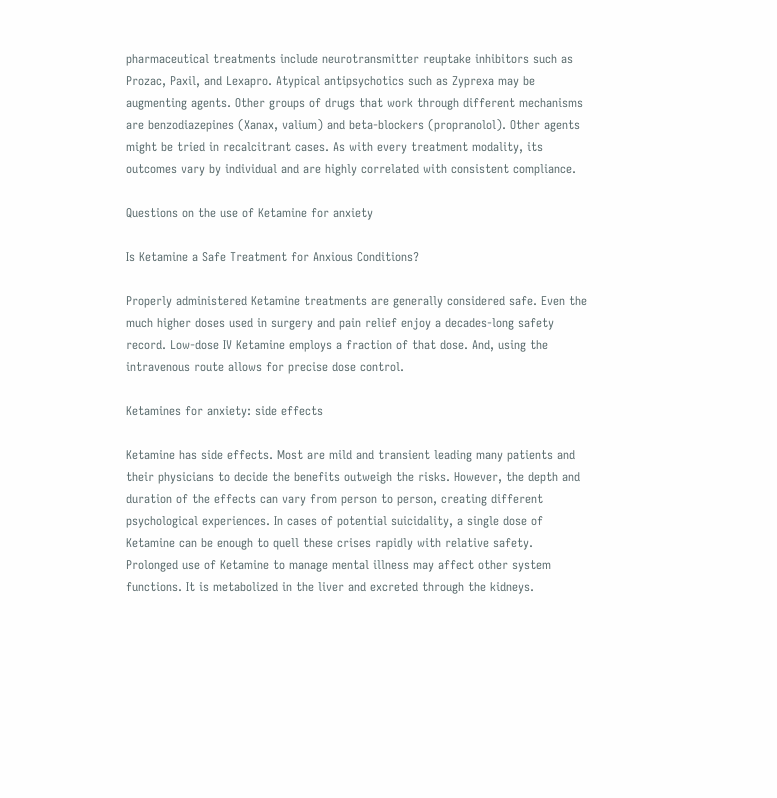pharmaceutical treatments include neurotransmitter reuptake inhibitors such as Prozac, Paxil, and Lexapro. Atypical antipsychotics such as Zyprexa may be augmenting agents. Other groups of drugs that work through different mechanisms are benzodiazepines (Xanax, valium) and beta-blockers (propranolol). Other agents might be tried in recalcitrant cases. As with every treatment modality, its outcomes vary by individual and are highly correlated with consistent compliance.

Questions on the use of Ketamine for anxiety

Is Ketamine a Safe Treatment for Anxious Conditions?

Properly administered Ketamine treatments are generally considered safe. Even the much higher doses used in surgery and pain relief enjoy a decades-long safety record. Low-dose IV Ketamine employs a fraction of that dose. And, using the intravenous route allows for precise dose control.

Ketamines for anxiety: side effects

Ketamine has side effects. Most are mild and transient leading many patients and their physicians to decide the benefits outweigh the risks. However, the depth and duration of the effects can vary from person to person, creating different psychological experiences. In cases of potential suicidality, a single dose of Ketamine can be enough to quell these crises rapidly with relative safety. Prolonged use of Ketamine to manage mental illness may affect other system functions. It is metabolized in the liver and excreted through the kidneys.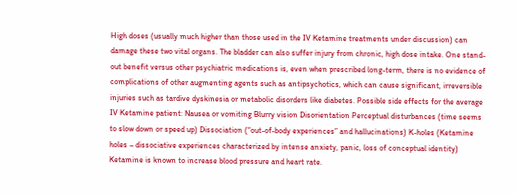High doses (usually much higher than those used in the IV Ketamine treatments under discussion) can damage these two vital organs. The bladder can also suffer injury from chronic, high dose intake. One stand-out benefit versus other psychiatric medications is, even when prescribed long-term, there is no evidence of complications of other augmenting agents such as antipsychotics, which can cause significant, irreversible injuries such as tardive dyskinesia or metabolic disorders like diabetes. Possible side effects for the average IV Ketamine patient: Nausea or vomiting Blurry vision Disorientation Perceptual disturbances (time seems to slow down or speed up) Dissociation (“out-of-body experiences” and hallucinations) K-holes (Ketamine holes – dissociative experiences characterized by intense anxiety, panic, loss of conceptual identity) Ketamine is known to increase blood pressure and heart rate.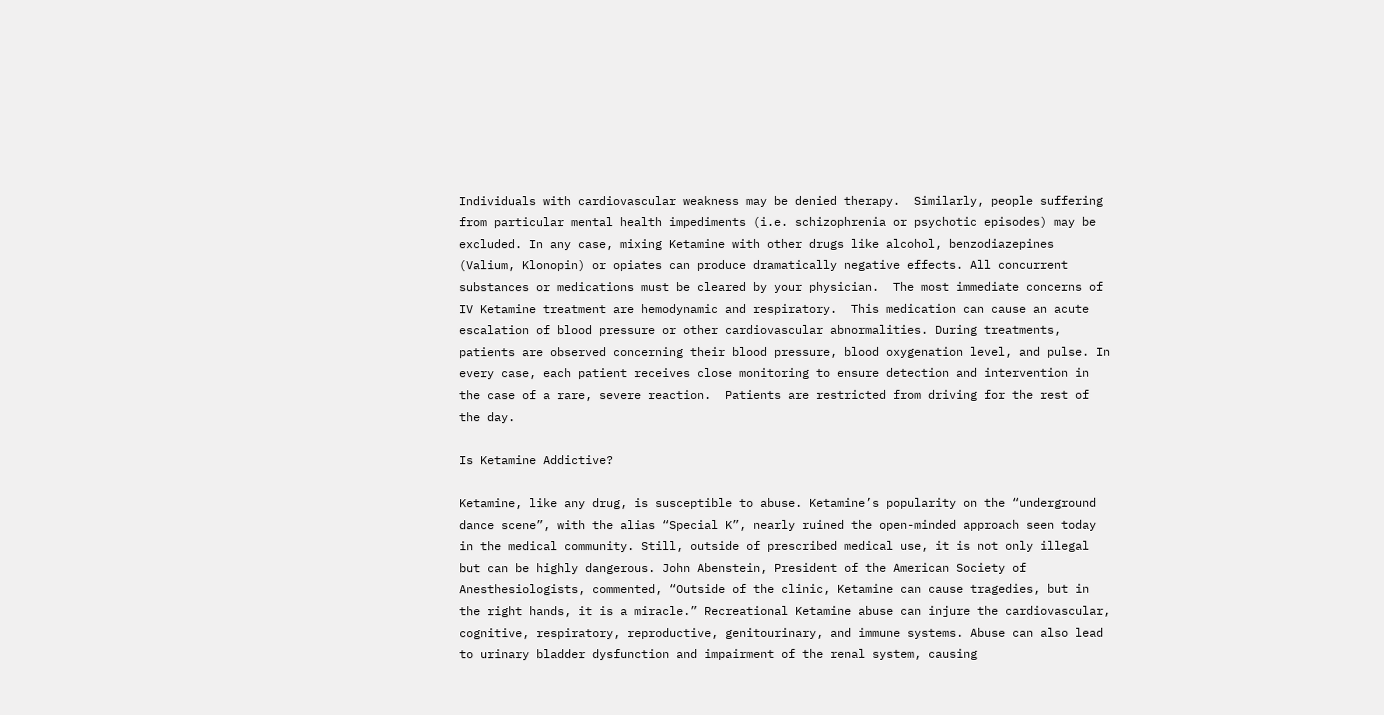Individuals with cardiovascular weakness may be denied therapy.  Similarly, people suffering from particular mental health impediments (i.e. schizophrenia or psychotic episodes) may be excluded. In any case, mixing Ketamine with other drugs like alcohol, benzodiazepines (Valium, Klonopin) or opiates can produce dramatically negative effects. All concurrent substances or medications must be cleared by your physician.  The most immediate concerns of IV Ketamine treatment are hemodynamic and respiratory.  This medication can cause an acute escalation of blood pressure or other cardiovascular abnormalities. During treatments, patients are observed concerning their blood pressure, blood oxygenation level, and pulse. In every case, each patient receives close monitoring to ensure detection and intervention in the case of a rare, severe reaction.  Patients are restricted from driving for the rest of the day.

Is Ketamine Addictive?

Ketamine, like any drug, is susceptible to abuse. Ketamine’s popularity on the “underground dance scene”, with the alias “Special K”, nearly ruined the open-minded approach seen today in the medical community. Still, outside of prescribed medical use, it is not only illegal but can be highly dangerous. John Abenstein, President of the American Society of Anesthesiologists, commented, “Outside of the clinic, Ketamine can cause tragedies, but in the right hands, it is a miracle.” Recreational Ketamine abuse can injure the cardiovascular, cognitive, respiratory, reproductive, genitourinary, and immune systems. Abuse can also lead to urinary bladder dysfunction and impairment of the renal system, causing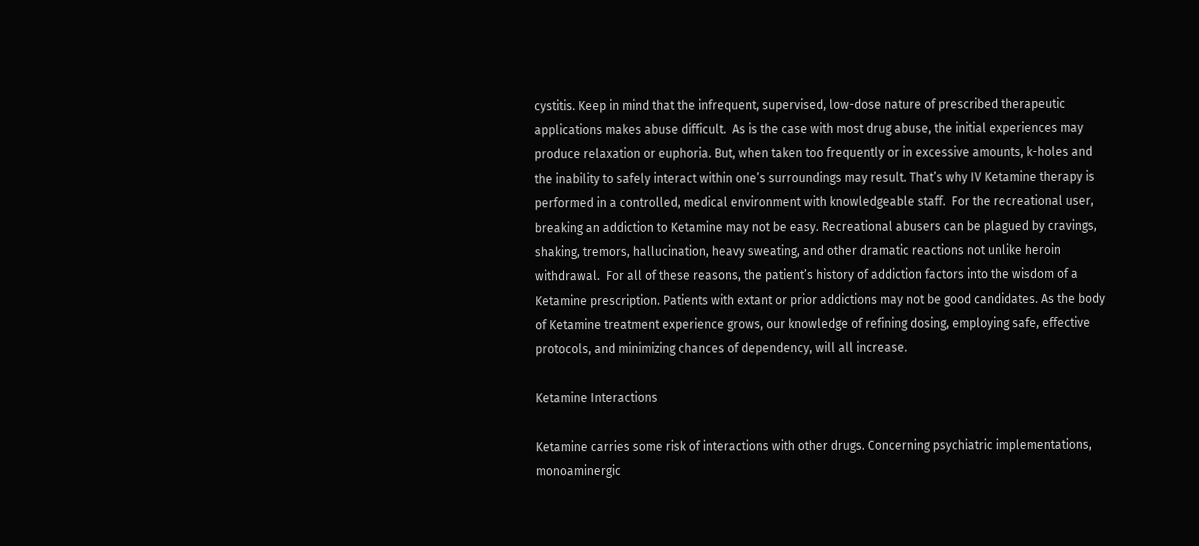cystitis. Keep in mind that the infrequent, supervised, low-dose nature of prescribed therapeutic applications makes abuse difficult.  As is the case with most drug abuse, the initial experiences may produce relaxation or euphoria. But, when taken too frequently or in excessive amounts, k-holes and the inability to safely interact within one’s surroundings may result. That’s why IV Ketamine therapy is performed in a controlled, medical environment with knowledgeable staff.  For the recreational user, breaking an addiction to Ketamine may not be easy. Recreational abusers can be plagued by cravings, shaking, tremors, hallucination, heavy sweating, and other dramatic reactions not unlike heroin withdrawal.  For all of these reasons, the patient’s history of addiction factors into the wisdom of a Ketamine prescription. Patients with extant or prior addictions may not be good candidates. As the body of Ketamine treatment experience grows, our knowledge of refining dosing, employing safe, effective protocols, and minimizing chances of dependency, will all increase.

Ketamine Interactions

Ketamine carries some risk of interactions with other drugs. Concerning psychiatric implementations, monoaminergic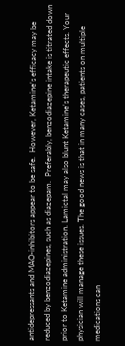antidepressants and MAO-inhibitors appear to be safe.  However, Ketamine’s efficacy may be reduced by benzodiazepines, such as diazepam.  Preferably, benzodiazepine intake is titrated down prior to Ketamine administration. Lamictal may also blunt Ketamine’s therapeutic effects. Your physician will manage these issues. The good news is that in many cases, patients on multiple medications can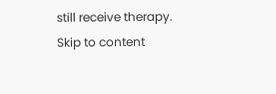still receive therapy.
Skip to content